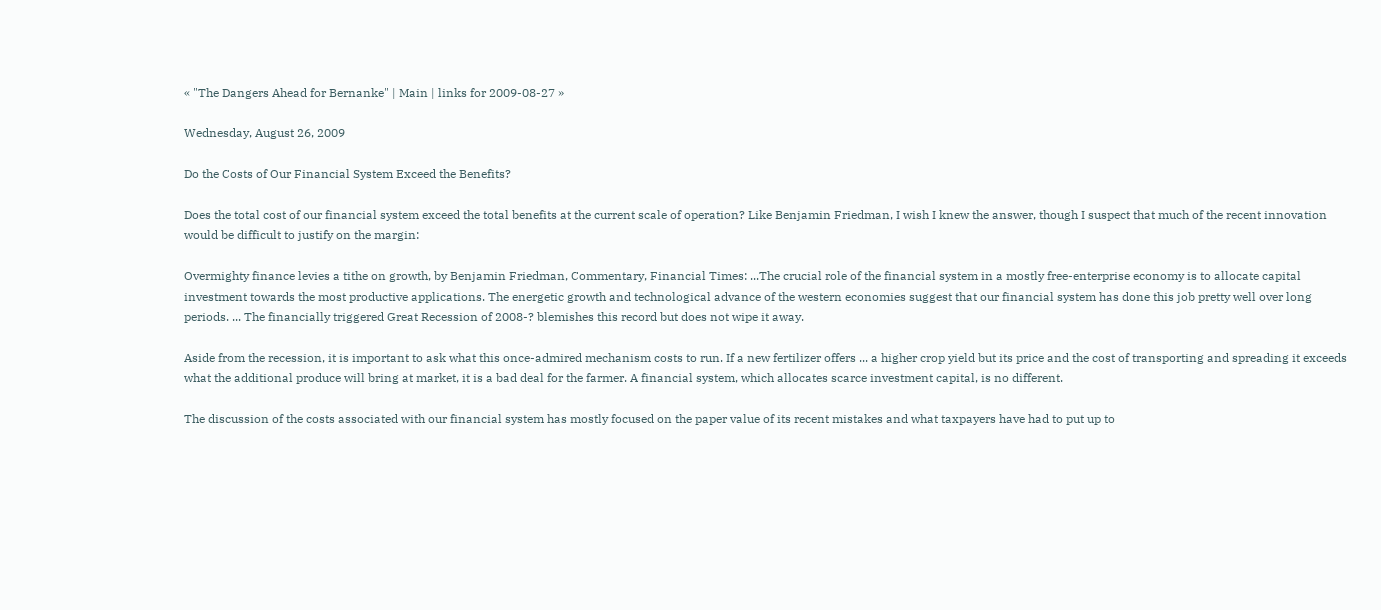« "The Dangers Ahead for Bernanke" | Main | links for 2009-08-27 »

Wednesday, August 26, 2009

Do the Costs of Our Financial System Exceed the Benefits?

Does the total cost of our financial system exceed the total benefits at the current scale of operation? Like Benjamin Friedman, I wish I knew the answer, though I suspect that much of the recent innovation would be difficult to justify on the margin:

Overmighty finance levies a tithe on growth, by Benjamin Friedman, Commentary, Financial Times: ...The crucial role of the financial system in a mostly free-enterprise economy is to allocate capital investment towards the most productive applications. The energetic growth and technological advance of the western economies suggest that our financial system has done this job pretty well over long periods. ... The financially triggered Great Recession of 2008-? blemishes this record but does not wipe it away.

Aside from the recession, it is important to ask what this once-admired mechanism costs to run. If a new fertilizer offers ... a higher crop yield but its price and the cost of transporting and spreading it exceeds what the additional produce will bring at market, it is a bad deal for the farmer. A financial system, which allocates scarce investment capital, is no different.

The discussion of the costs associated with our financial system has mostly focused on the paper value of its recent mistakes and what taxpayers have had to put up to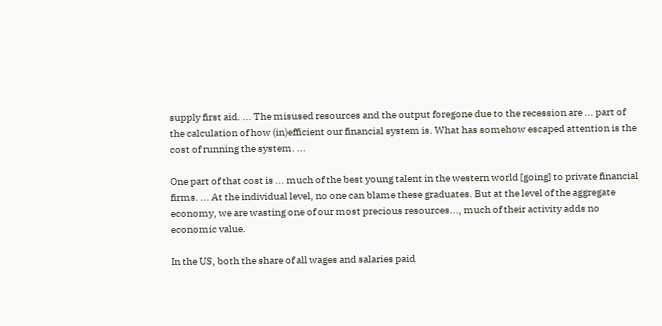supply first aid. ... The misused resources and the output foregone due to the recession are ... part of the calculation of how (in)efficient our financial system is. What has somehow escaped attention is the cost of running the system. ...

One part of that cost is ... much of the best young talent in the western world [going] to private financial firms. ... At the individual level, no one can blame these graduates. But at the level of the aggregate economy, we are wasting one of our most precious resources..., much of their activity adds no economic value.

In the US, both the share of all wages and salaries paid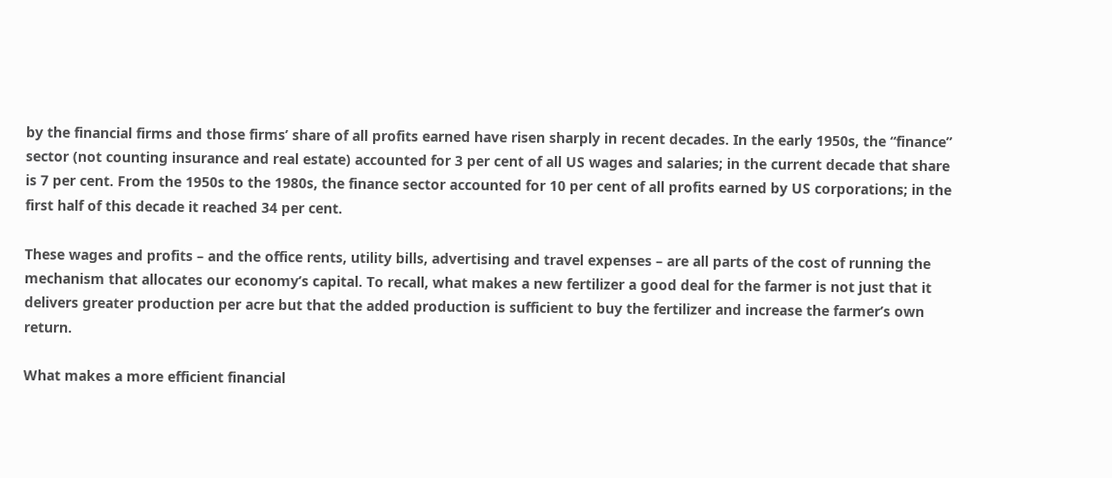by the financial firms and those firms’ share of all profits earned have risen sharply in recent decades. In the early 1950s, the “finance” sector (not counting insurance and real estate) accounted for 3 per cent of all US wages and salaries; in the current decade that share is 7 per cent. From the 1950s to the 1980s, the finance sector accounted for 10 per cent of all profits earned by US corporations; in the first half of this decade it reached 34 per cent.

These wages and profits – and the office rents, utility bills, advertising and travel expenses – are all parts of the cost of running the mechanism that allocates our economy’s capital. To recall, what makes a new fertilizer a good deal for the farmer is not just that it delivers greater production per acre but that the added production is sufficient to buy the fertilizer and increase the farmer’s own return.

What makes a more efficient financial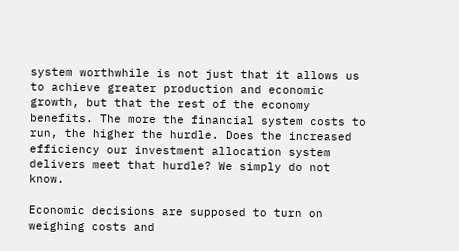system worthwhile is not just that it allows us to achieve greater production and economic growth, but that the rest of the economy benefits. The more the financial system costs to run, the higher the hurdle. Does the increased efficiency our investment allocation system delivers meet that hurdle? We simply do not know.

Economic decisions are supposed to turn on weighing costs and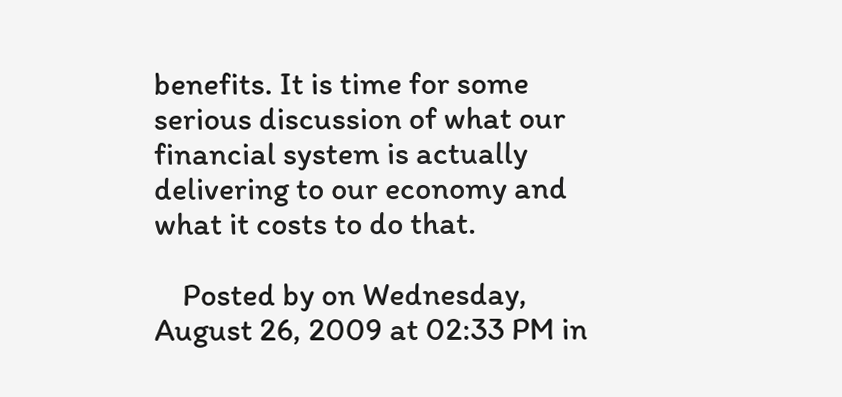benefits. It is time for some serious discussion of what our financial system is actually delivering to our economy and what it costs to do that.

    Posted by on Wednesday, August 26, 2009 at 02:33 PM in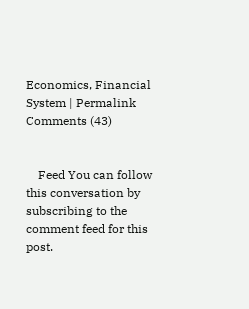Economics, Financial System | Permalink  Comments (43)


    Feed You can follow this conversation by subscribing to the comment feed for this post.